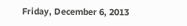Friday, December 6, 2013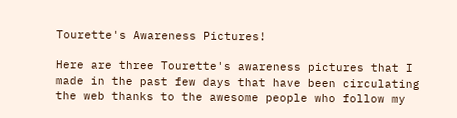Tourette's Awareness Pictures!

Here are three Tourette's awareness pictures that I made in the past few days that have been circulating the web thanks to the awesome people who follow my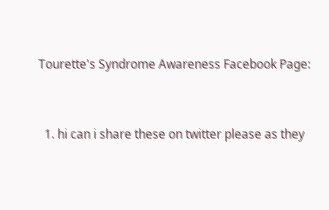Tourette's Syndrome Awareness Facebook Page:


  1. hi can i share these on twitter please as they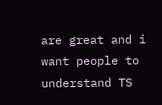are great and i want people to understand TS